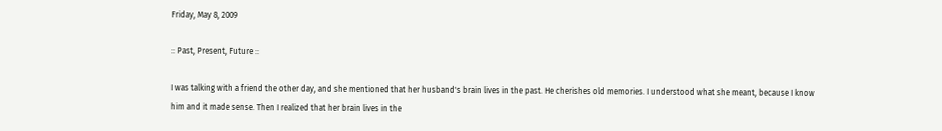Friday, May 8, 2009

:: Past, Present, Future ::

I was talking with a friend the other day, and she mentioned that her husband's brain lives in the past. He cherishes old memories. I understood what she meant, because I know him and it made sense. Then I realized that her brain lives in the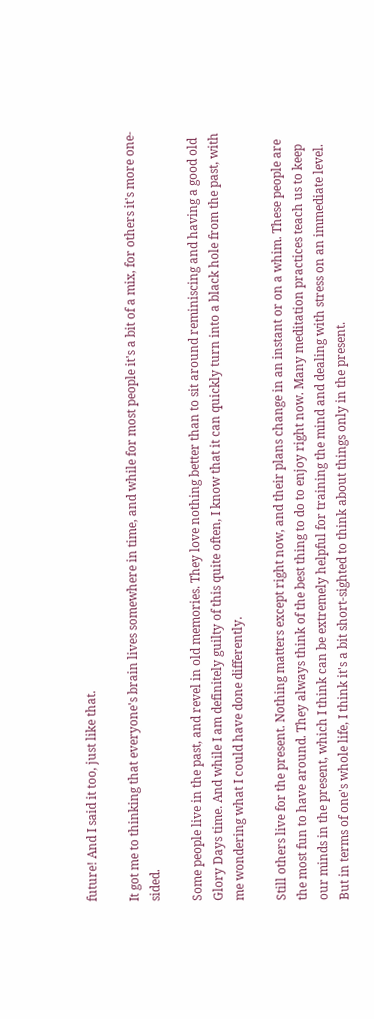future! And I said it too, just like that.

It got me to thinking that everyone's brain lives somewhere in time, and while for most people it's a bit of a mix, for others it's more one-sided.

Some people live in the past, and revel in old memories. They love nothing better than to sit around reminiscing and having a good old Glory Days time. And while I am definitely guilty of this quite often, I know that it can quickly turn into a black hole from the past, with me wondering what I could have done differently.

Still others live for the present. Nothing matters except right now, and their plans change in an instant or on a whim. These people are the most fun to have around. They always think of the best thing to do to enjoy right now. Many meditation practices teach us to keep our minds in the present, which I think can be extremely helpful for training the mind and dealing with stress on an immediate level. But in terms of one's whole life, I think it's a bit short-sighted to think about things only in the present.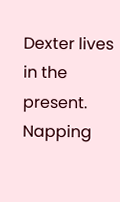Dexter lives in the present. Napping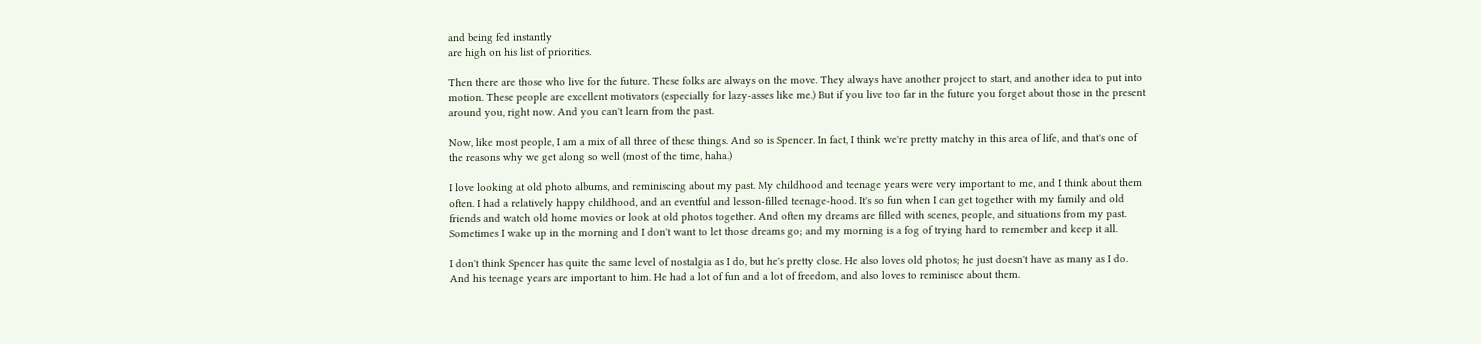and being fed instantly
are high on his list of priorities.

Then there are those who live for the future. These folks are always on the move. They always have another project to start, and another idea to put into motion. These people are excellent motivators (especially for lazy-asses like me.) But if you live too far in the future you forget about those in the present around you, right now. And you can't learn from the past.

Now, like most people, I am a mix of all three of these things. And so is Spencer. In fact, I think we're pretty matchy in this area of life, and that's one of the reasons why we get along so well (most of the time, haha.)

I love looking at old photo albums, and reminiscing about my past. My childhood and teenage years were very important to me, and I think about them often. I had a relatively happy childhood, and an eventful and lesson-filled teenage-hood. It's so fun when I can get together with my family and old friends and watch old home movies or look at old photos together. And often my dreams are filled with scenes, people, and situations from my past. Sometimes I wake up in the morning and I don't want to let those dreams go; and my morning is a fog of trying hard to remember and keep it all.

I don't think Spencer has quite the same level of nostalgia as I do, but he's pretty close. He also loves old photos; he just doesn't have as many as I do. And his teenage years are important to him. He had a lot of fun and a lot of freedom, and also loves to reminisce about them.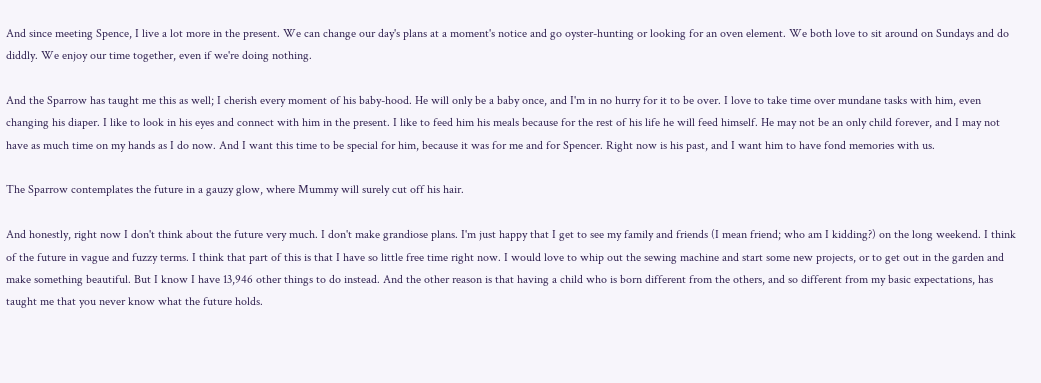And since meeting Spence, I live a lot more in the present. We can change our day's plans at a moment's notice and go oyster-hunting or looking for an oven element. We both love to sit around on Sundays and do diddly. We enjoy our time together, even if we're doing nothing.

And the Sparrow has taught me this as well; I cherish every moment of his baby-hood. He will only be a baby once, and I'm in no hurry for it to be over. I love to take time over mundane tasks with him, even changing his diaper. I like to look in his eyes and connect with him in the present. I like to feed him his meals because for the rest of his life he will feed himself. He may not be an only child forever, and I may not have as much time on my hands as I do now. And I want this time to be special for him, because it was for me and for Spencer. Right now is his past, and I want him to have fond memories with us.

The Sparrow contemplates the future in a gauzy glow, where Mummy will surely cut off his hair.

And honestly, right now I don't think about the future very much. I don't make grandiose plans. I'm just happy that I get to see my family and friends (I mean friend; who am I kidding?) on the long weekend. I think of the future in vague and fuzzy terms. I think that part of this is that I have so little free time right now. I would love to whip out the sewing machine and start some new projects, or to get out in the garden and make something beautiful. But I know I have 13,946 other things to do instead. And the other reason is that having a child who is born different from the others, and so different from my basic expectations, has taught me that you never know what the future holds.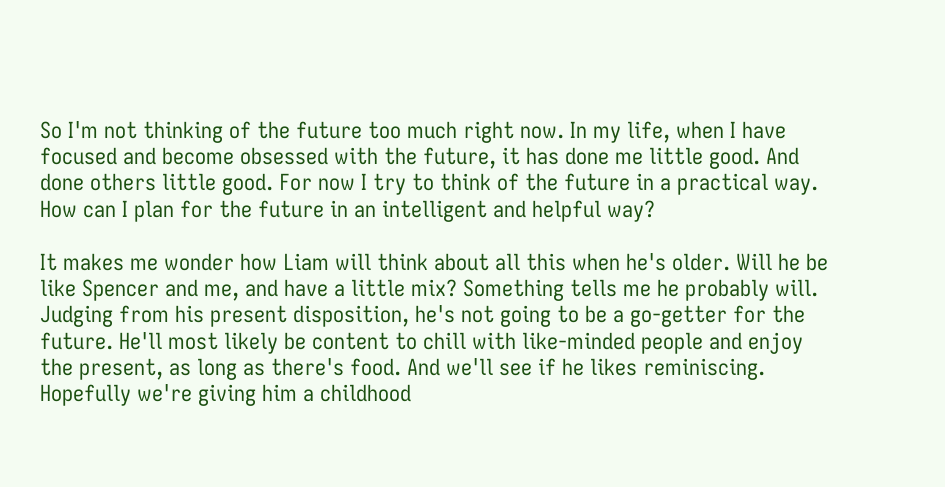So I'm not thinking of the future too much right now. In my life, when I have focused and become obsessed with the future, it has done me little good. And done others little good. For now I try to think of the future in a practical way. How can I plan for the future in an intelligent and helpful way?

It makes me wonder how Liam will think about all this when he's older. Will he be like Spencer and me, and have a little mix? Something tells me he probably will. Judging from his present disposition, he's not going to be a go-getter for the future. He'll most likely be content to chill with like-minded people and enjoy the present, as long as there's food. And we'll see if he likes reminiscing. Hopefully we're giving him a childhood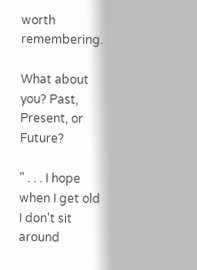worth remembering.

What about you? Past, Present, or Future?

" . . . I hope when I get old
I don't sit around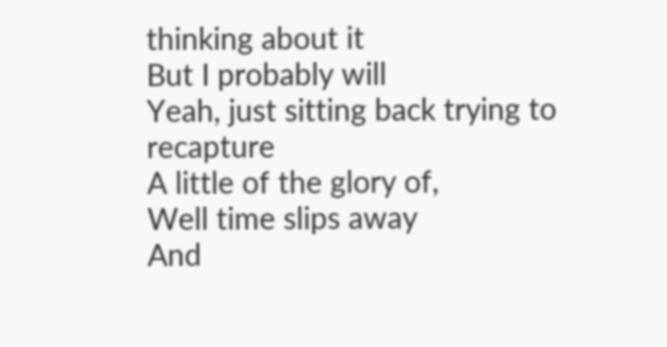thinking about it
But I probably will
Yeah, just sitting back trying to recapture
A little of the glory of,
Well time slips away
And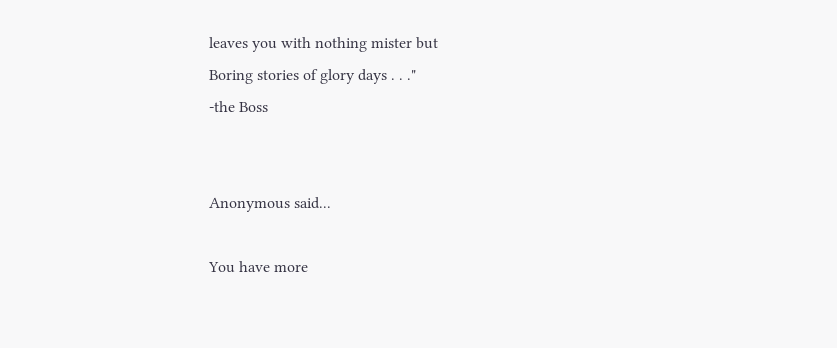leaves you with nothing mister but
Boring stories of glory days . . ."
-the Boss


Anonymous said...

You have more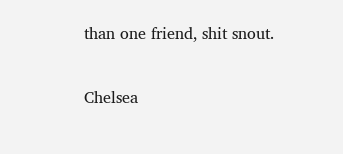than one friend, shit snout.

Chelsea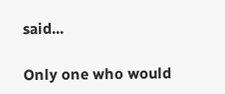said...

Only one who would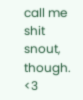call me shit snout, though. <3